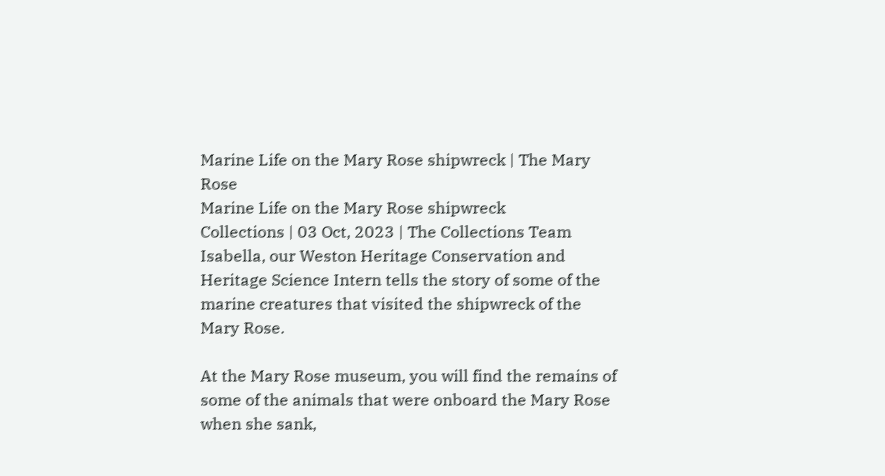Marine Life on the Mary Rose shipwreck | The Mary Rose
Marine Life on the Mary Rose shipwreck
Collections | 03 Oct, 2023 | The Collections Team
Isabella, our Weston Heritage Conservation and Heritage Science Intern tells the story of some of the marine creatures that visited the shipwreck of the Mary Rose.

At the Mary Rose museum, you will find the remains of some of the animals that were onboard the Mary Rose when she sank,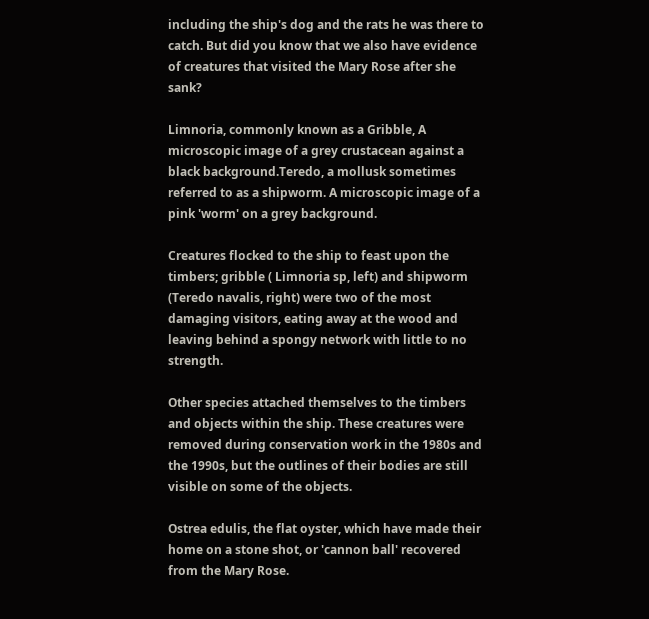including the ship's dog and the rats he was there to catch. But did you know that we also have evidence of creatures that visited the Mary Rose after she sank?

Limnoria, commonly known as a Gribble, A microscopic image of a grey crustacean against a black background.Teredo, a mollusk sometimes referred to as a shipworm. A microscopic image of a pink 'worm' on a grey background.

Creatures flocked to the ship to feast upon the timbers; gribble ( Limnoria sp, left) and shipworm (Teredo navalis, right) were two of the most damaging visitors, eating away at the wood and leaving behind a spongy network with little to no strength.

Other species attached themselves to the timbers and objects within the ship. These creatures were removed during conservation work in the 1980s and the 1990s, but the outlines of their bodies are still visible on some of the objects.

Ostrea edulis, the flat oyster, which have made their home on a stone shot, or 'cannon ball' recovered from the Mary Rose.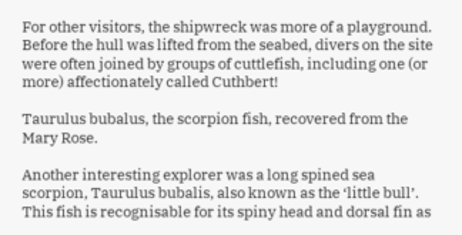For other visitors, the shipwreck was more of a playground. Before the hull was lifted from the seabed, divers on the site were often joined by groups of cuttlefish, including one (or more) affectionately called Cuthbert!

Taurulus bubalus, the scorpion fish, recovered from the Mary Rose.

Another interesting explorer was a long spined sea scorpion, Taurulus bubalis, also known as the ‘little bull’. This fish is recognisable for its spiny head and dorsal fin as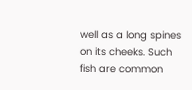well as a long spines on its cheeks. Such fish are common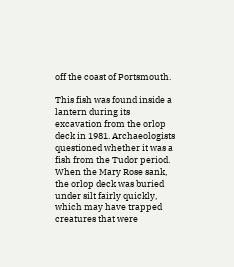off the coast of Portsmouth.

This fish was found inside a lantern during its excavation from the orlop deck in 1981. Archaeologists questioned whether it was a fish from the Tudor period. When the Mary Rose sank, the orlop deck was buried under silt fairly quickly, which may have trapped creatures that were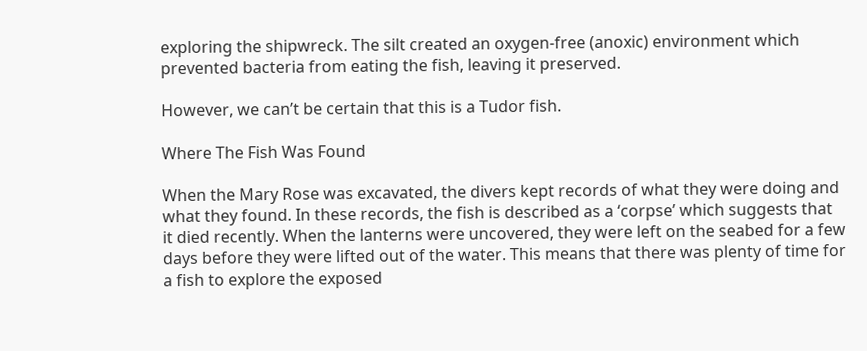exploring the shipwreck. The silt created an oxygen-free (anoxic) environment which prevented bacteria from eating the fish, leaving it preserved.

However, we can’t be certain that this is a Tudor fish.

Where The Fish Was Found

When the Mary Rose was excavated, the divers kept records of what they were doing and what they found. In these records, the fish is described as a ‘corpse’ which suggests that it died recently. When the lanterns were uncovered, they were left on the seabed for a few days before they were lifted out of the water. This means that there was plenty of time for a fish to explore the exposed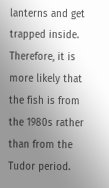lanterns and get trapped inside. Therefore, it is more likely that the fish is from the 1980s rather than from the Tudor period.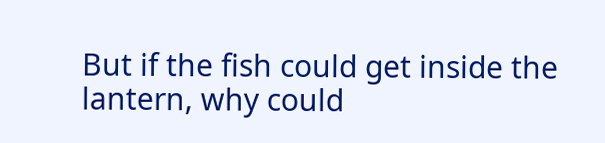But if the fish could get inside the lantern, why could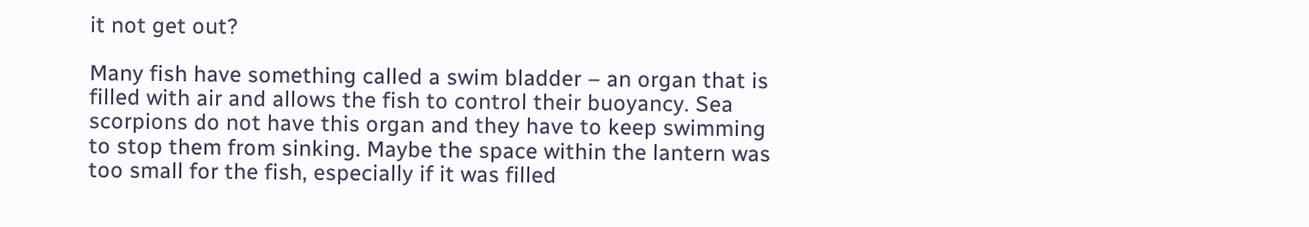it not get out?

Many fish have something called a swim bladder – an organ that is filled with air and allows the fish to control their buoyancy. Sea scorpions do not have this organ and they have to keep swimming to stop them from sinking. Maybe the space within the lantern was too small for the fish, especially if it was filled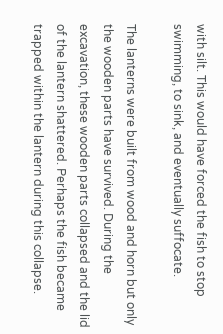with silt. This would have forced the fish to stop swimming, to sink, and eventually suffocate.

The lanterns were built from wood and horn but only the wooden parts have survived. During the excavation, these wooden parts collapsed and the lid of the lantern shattered. Perhaps the fish became trapped within the lantern during this collapse.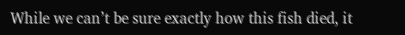While we can’t be sure exactly how this fish died, it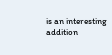is an interesting addition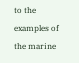to the examples of the marine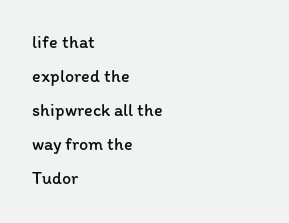life that explored the shipwreck all the way from the Tudor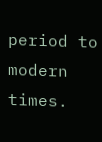period to modern times.